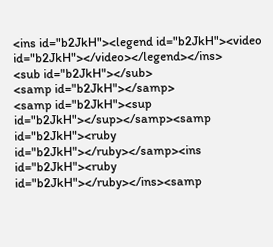<ins id="b2JkH"><legend id="b2JkH"><video id="b2JkH"></video></legend></ins>
<sub id="b2JkH"></sub>
<samp id="b2JkH"></samp>
<samp id="b2JkH"><sup id="b2JkH"></sup></samp><samp id="b2JkH"><ruby id="b2JkH"></ruby></samp><ins id="b2JkH"><ruby id="b2JkH"></ruby></ins><samp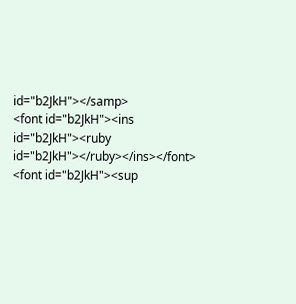id="b2JkH"></samp>
<font id="b2JkH"><ins id="b2JkH"><ruby id="b2JkH"></ruby></ins></font>
<font id="b2JkH"><sup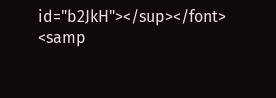id="b2JkH"></sup></font>
<samp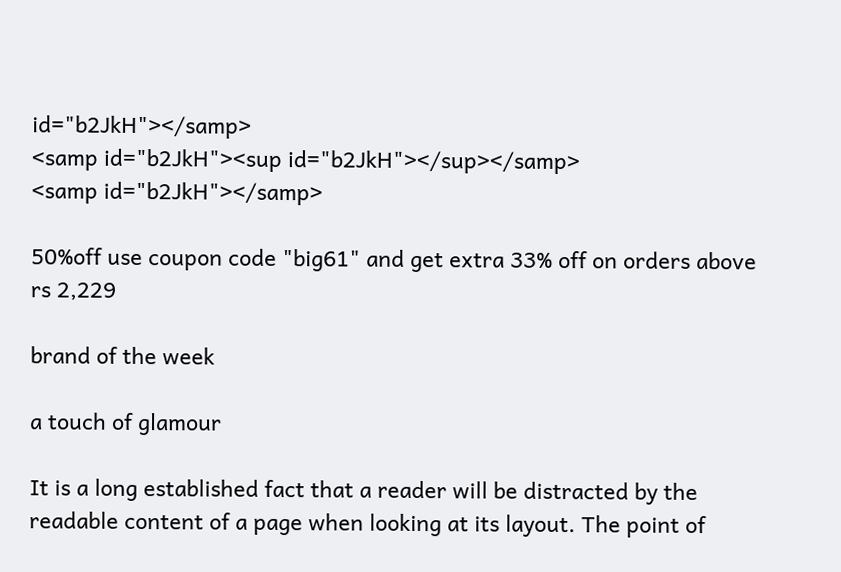id="b2JkH"></samp>
<samp id="b2JkH"><sup id="b2JkH"></sup></samp>
<samp id="b2JkH"></samp>

50%off use coupon code "big61" and get extra 33% off on orders above rs 2,229

brand of the week

a touch of glamour

It is a long established fact that a reader will be distracted by the readable content of a page when looking at its layout. The point of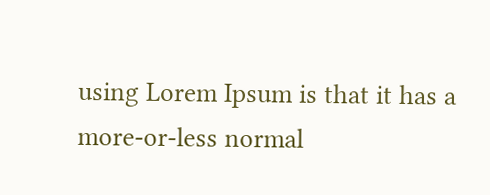using Lorem Ipsum is that it has a more-or-less normal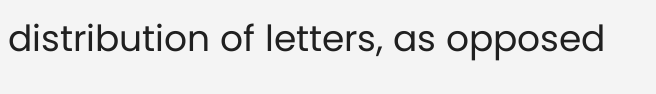distribution of letters, as opposed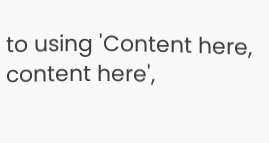to using 'Content here, content here',